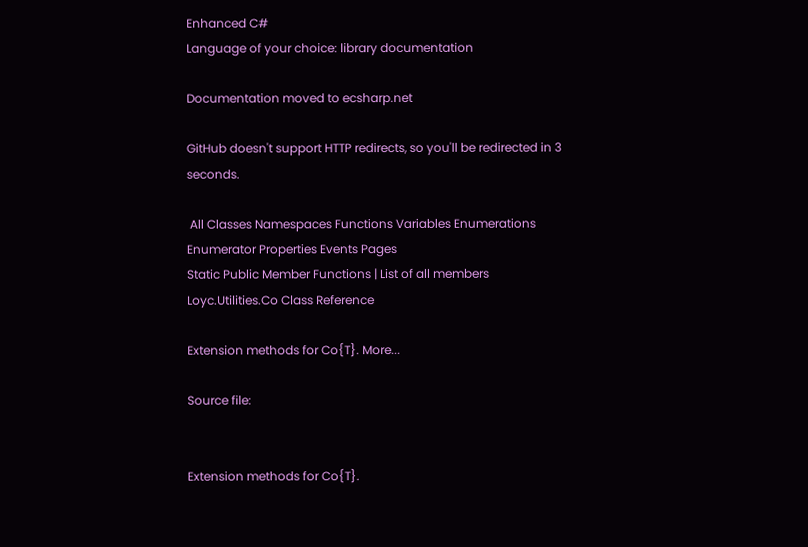Enhanced C#
Language of your choice: library documentation

Documentation moved to ecsharp.net

GitHub doesn't support HTTP redirects, so you'll be redirected in 3 seconds.

 All Classes Namespaces Functions Variables Enumerations Enumerator Properties Events Pages
Static Public Member Functions | List of all members
Loyc.Utilities.Co Class Reference

Extension methods for Co{T}. More...

Source file:


Extension methods for Co{T}.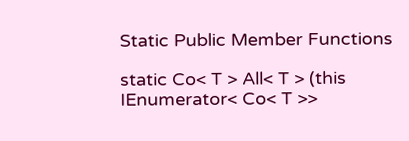Static Public Member Functions

static Co< T > All< T > (this IEnumerator< Co< T >>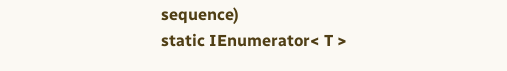sequence)
static IEnumerator< T >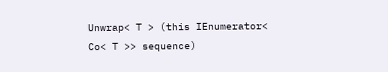Unwrap< T > (this IEnumerator< Co< T >> sequence)